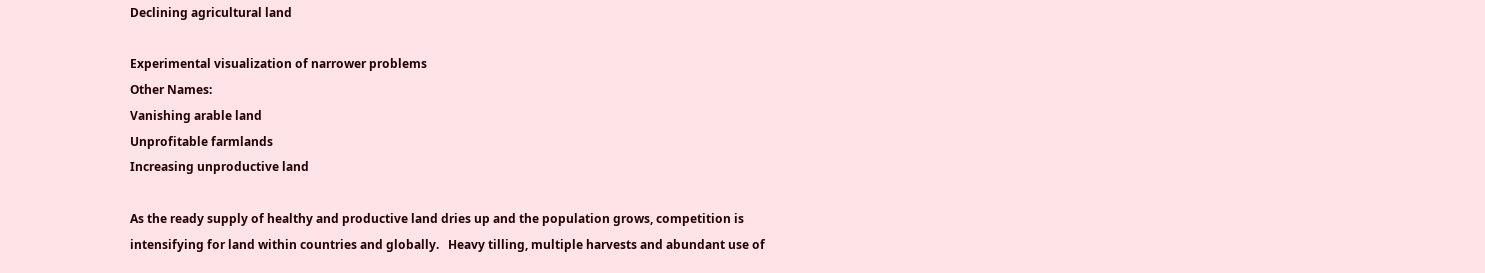Declining agricultural land

Experimental visualization of narrower problems
Other Names:
Vanishing arable land
Unprofitable farmlands
Increasing unproductive land

As the ready supply of healthy and productive land dries up and the population grows, competition is intensifying for land within countries and globally.   Heavy tilling, multiple harvests and abundant use of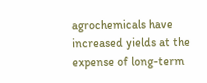agrochemicals have increased yields at the expense of long-term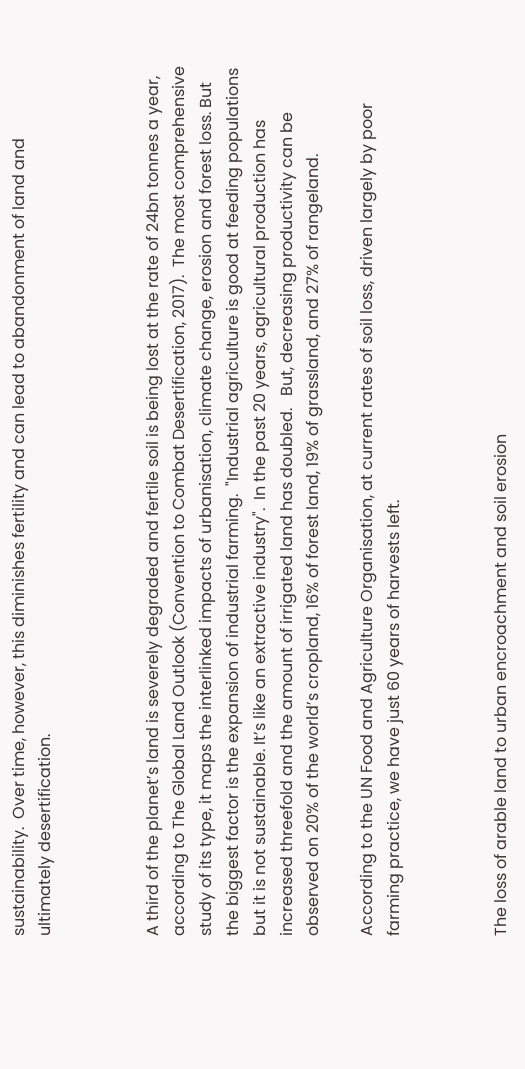sustainability.  Over time, however, this diminishes fertility and can lead to abandonment of land and ultimately desertification.



A third of the planet’s land is severely degraded and fertile soil is being lost at the rate of 24bn tonnes a year, according to The Global Land Outlook (Convention to Combat Desertification, 2017).  The most comprehensive study of its type, it maps the interlinked impacts of urbanisation, climate change, erosion and forest loss. But the biggest factor is the expansion of industrial farming.  "Industrial agriculture is good at feeding populations but it is not sustainable. It’s like an extractive industry".  In the past 20 years, agricultural production has increased threefold and the amount of irrigated land has doubled.   But, decreasing productivity can be observed on 20% of the world’s cropland, 16% of forest land, 19% of grassland, and 27% of rangeland.

According to the UN Food and Agriculture Organisation, at current rates of soil loss, driven largely by poor farming practice, we have just 60 years of harvests left.



The loss of arable land to urban encroachment and soil erosion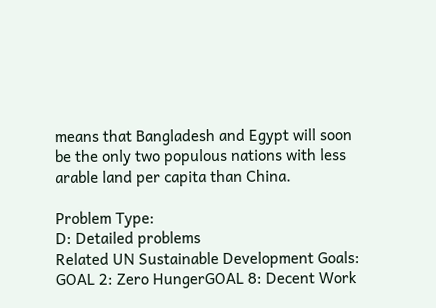means that Bangladesh and Egypt will soon be the only two populous nations with less arable land per capita than China.

Problem Type:
D: Detailed problems
Related UN Sustainable Development Goals:
GOAL 2: Zero HungerGOAL 8: Decent Work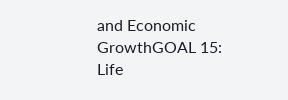and Economic GrowthGOAL 15: Life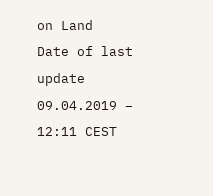on Land
Date of last update
09.04.2019 – 12:11 CEST